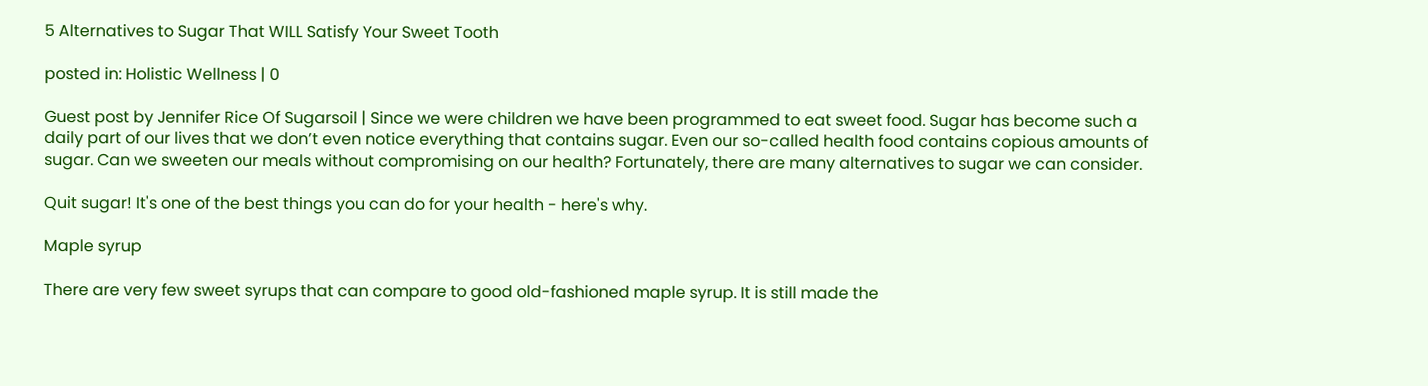5 Alternatives to Sugar That WILL Satisfy Your Sweet Tooth

posted in: Holistic Wellness | 0

Guest post by Jennifer Rice Of Sugarsoil | Since we were children we have been programmed to eat sweet food. Sugar has become such a daily part of our lives that we don’t even notice everything that contains sugar. Even our so-called health food contains copious amounts of sugar. Can we sweeten our meals without compromising on our health? Fortunately, there are many alternatives to sugar we can consider.

Quit sugar! It's one of the best things you can do for your health - here's why.

Maple syrup

There are very few sweet syrups that can compare to good old-fashioned maple syrup. It is still made the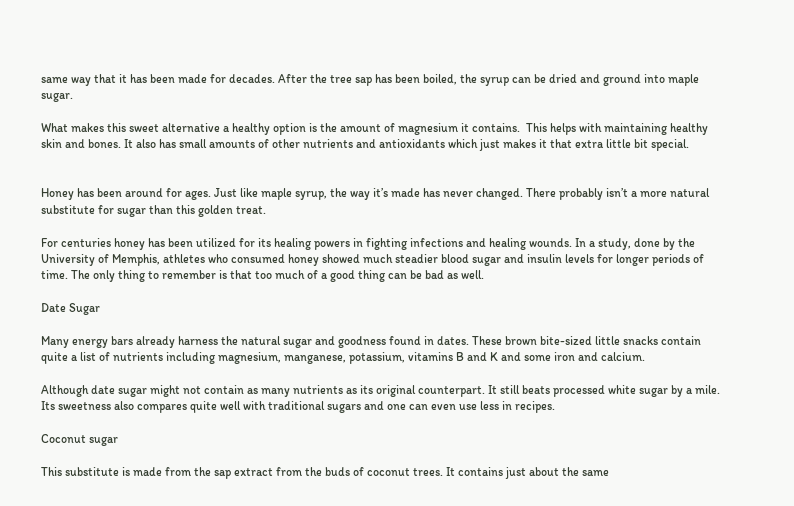same way that it has been made for decades. After the tree sap has been boiled, the syrup can be dried and ground into maple sugar.

What makes this sweet alternative a healthy option is the amount of magnesium it contains.  This helps with maintaining healthy skin and bones. It also has small amounts of other nutrients and antioxidants which just makes it that extra little bit special.


Honey has been around for ages. Just like maple syrup, the way it’s made has never changed. There probably isn’t a more natural substitute for sugar than this golden treat.

For centuries honey has been utilized for its healing powers in fighting infections and healing wounds. In a study, done by the University of Memphis, athletes who consumed honey showed much steadier blood sugar and insulin levels for longer periods of time. The only thing to remember is that too much of a good thing can be bad as well.

Date Sugar

Many energy bars already harness the natural sugar and goodness found in dates. These brown bite-sized little snacks contain quite a list of nutrients including magnesium, manganese, potassium, vitamins B and K and some iron and calcium.

Although date sugar might not contain as many nutrients as its original counterpart. It still beats processed white sugar by a mile. Its sweetness also compares quite well with traditional sugars and one can even use less in recipes.

Coconut sugar

This substitute is made from the sap extract from the buds of coconut trees. It contains just about the same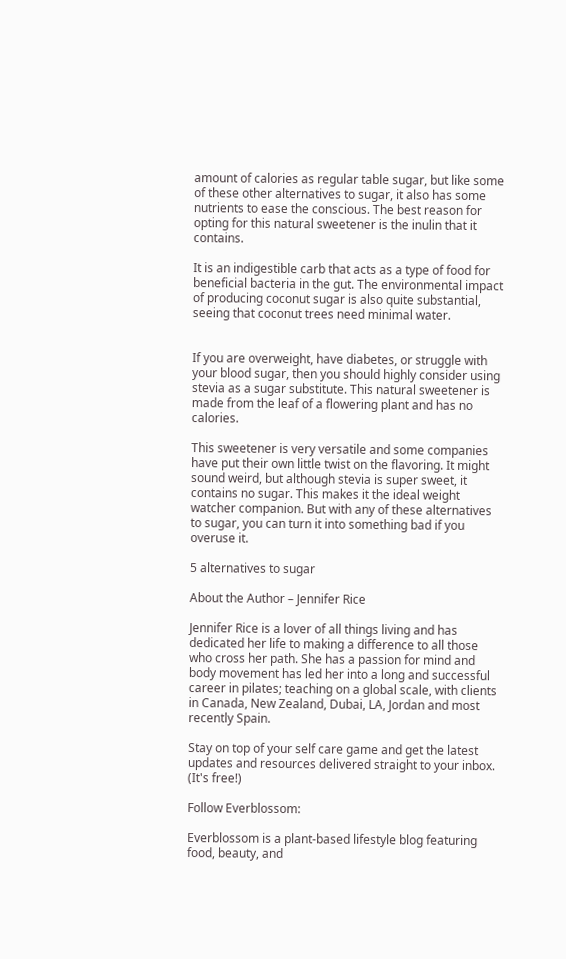amount of calories as regular table sugar, but like some of these other alternatives to sugar, it also has some nutrients to ease the conscious. The best reason for opting for this natural sweetener is the inulin that it contains.

It is an indigestible carb that acts as a type of food for beneficial bacteria in the gut. The environmental impact of producing coconut sugar is also quite substantial, seeing that coconut trees need minimal water.


If you are overweight, have diabetes, or struggle with your blood sugar, then you should highly consider using stevia as a sugar substitute. This natural sweetener is made from the leaf of a flowering plant and has no calories.

This sweetener is very versatile and some companies have put their own little twist on the flavoring. It might sound weird, but although stevia is super sweet, it contains no sugar. This makes it the ideal weight watcher companion. But with any of these alternatives to sugar, you can turn it into something bad if you overuse it.

5 alternatives to sugar

About the Author – Jennifer Rice

Jennifer Rice is a lover of all things living and has dedicated her life to making a difference to all those who cross her path. She has a passion for mind and body movement has led her into a long and successful career in pilates; teaching on a global scale, with clients in Canada, New Zealand, Dubai, LA, Jordan and most recently Spain.

Stay on top of your self care game and get the latest updates and resources delivered straight to your inbox. (It's free!)

Follow Everblossom:

Everblossom is a plant-based lifestyle blog featuring food, beauty, and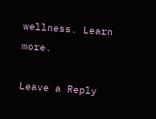wellness. Learn more.

Leave a Reply